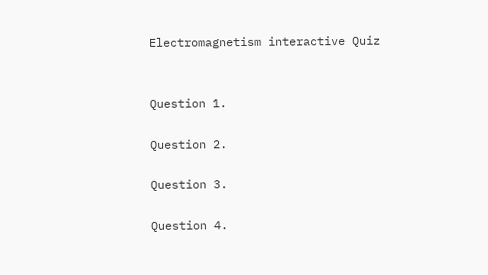Electromagnetism interactive Quiz


Question 1.

Question 2.

Question 3.

Question 4.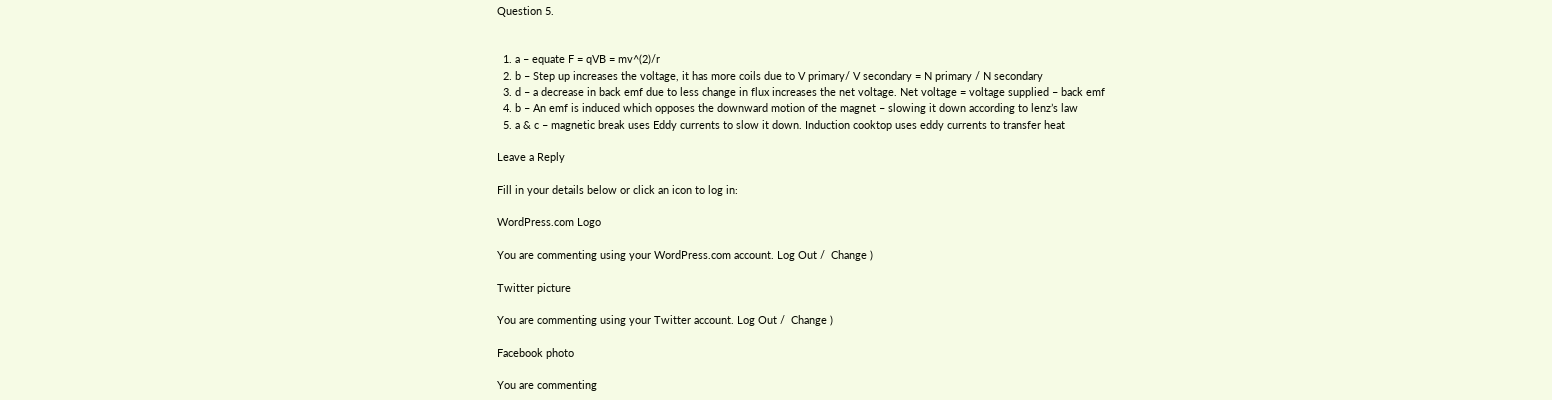Question 5.


  1. a – equate F = qVB = mv^(2)/r
  2. b – Step up increases the voltage, it has more coils due to V primary/ V secondary = N primary / N secondary
  3. d – a decrease in back emf due to less change in flux increases the net voltage. Net voltage = voltage supplied – back emf
  4. b – An emf is induced which opposes the downward motion of the magnet – slowing it down according to lenz’s law
  5. a & c – magnetic break uses Eddy currents to slow it down. Induction cooktop uses eddy currents to transfer heat

Leave a Reply

Fill in your details below or click an icon to log in:

WordPress.com Logo

You are commenting using your WordPress.com account. Log Out /  Change )

Twitter picture

You are commenting using your Twitter account. Log Out /  Change )

Facebook photo

You are commenting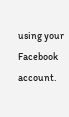using your Facebook account.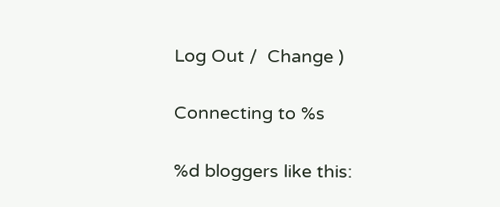Log Out /  Change )

Connecting to %s

%d bloggers like this: